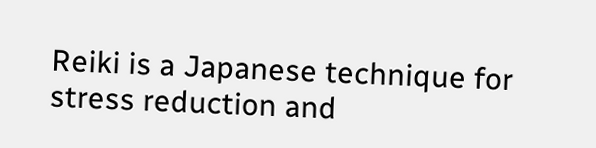Reiki is a Japanese technique for stress reduction and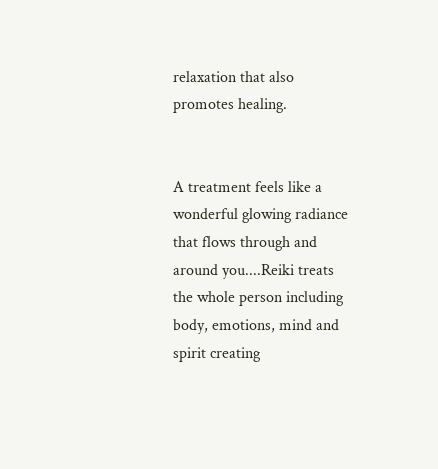relaxation that also promotes healing.


A treatment feels like a wonderful glowing radiance that flows through and around you....Reiki treats the whole person including body, emotions, mind and spirit creating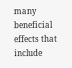many beneficial effects that include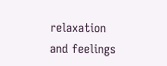relaxation and feelings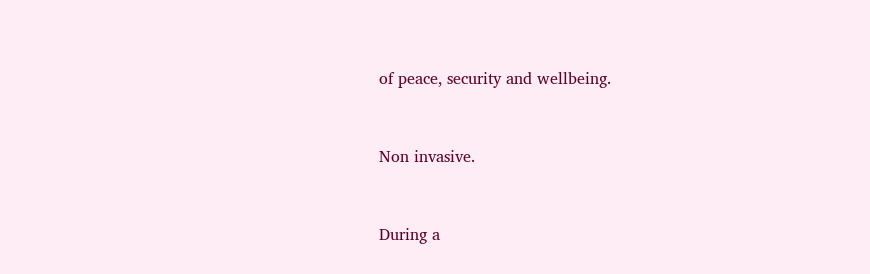of peace, security and wellbeing.


Non invasive.


During a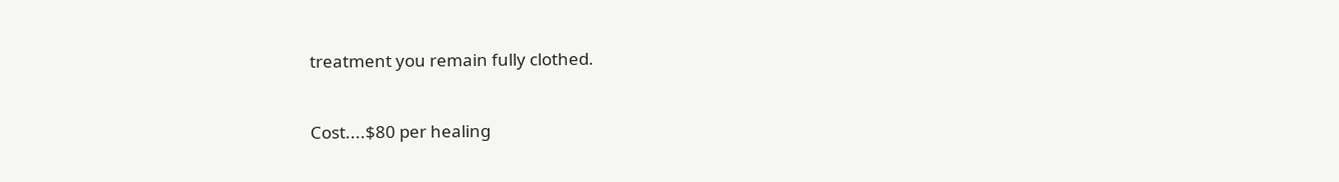treatment you remain fully clothed.


Cost....$80 per healing